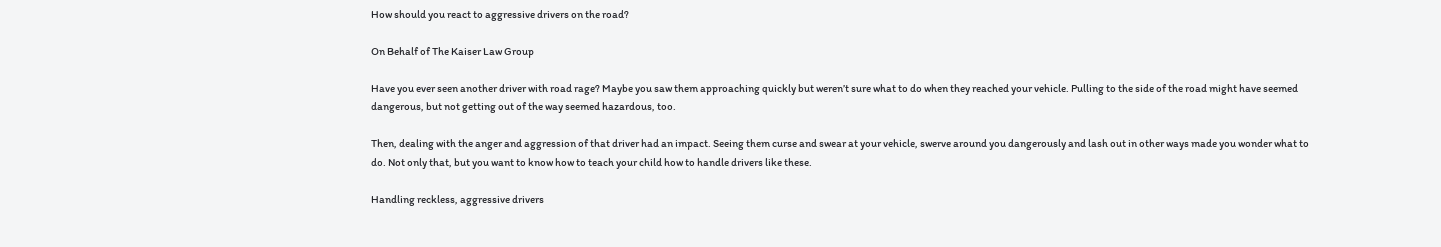How should you react to aggressive drivers on the road?

On Behalf of The Kaiser Law Group

Have you ever seen another driver with road rage? Maybe you saw them approaching quickly but weren’t sure what to do when they reached your vehicle. Pulling to the side of the road might have seemed dangerous, but not getting out of the way seemed hazardous, too.

Then, dealing with the anger and aggression of that driver had an impact. Seeing them curse and swear at your vehicle, swerve around you dangerously and lash out in other ways made you wonder what to do. Not only that, but you want to know how to teach your child how to handle drivers like these.

Handling reckless, aggressive drivers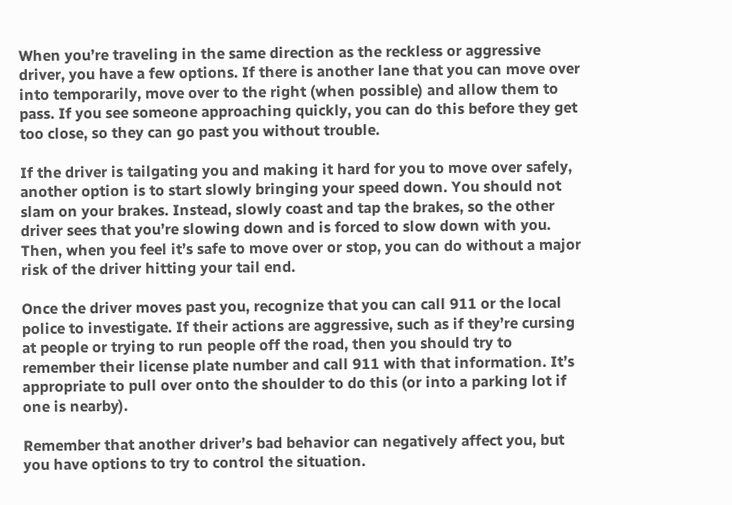When you’re traveling in the same direction as the reckless or aggressive driver, you have a few options. If there is another lane that you can move over into temporarily, move over to the right (when possible) and allow them to pass. If you see someone approaching quickly, you can do this before they get too close, so they can go past you without trouble.

If the driver is tailgating you and making it hard for you to move over safely, another option is to start slowly bringing your speed down. You should not slam on your brakes. Instead, slowly coast and tap the brakes, so the other driver sees that you’re slowing down and is forced to slow down with you. Then, when you feel it’s safe to move over or stop, you can do without a major risk of the driver hitting your tail end.

Once the driver moves past you, recognize that you can call 911 or the local police to investigate. If their actions are aggressive, such as if they’re cursing at people or trying to run people off the road, then you should try to remember their license plate number and call 911 with that information. It’s appropriate to pull over onto the shoulder to do this (or into a parking lot if one is nearby).

Remember that another driver’s bad behavior can negatively affect you, but you have options to try to control the situation.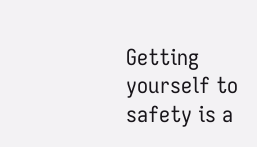Getting yourself to safety is a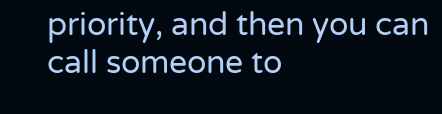priority, and then you can call someone to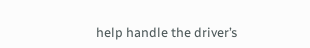help handle the driver’s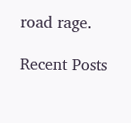road rage.

Recent Posts